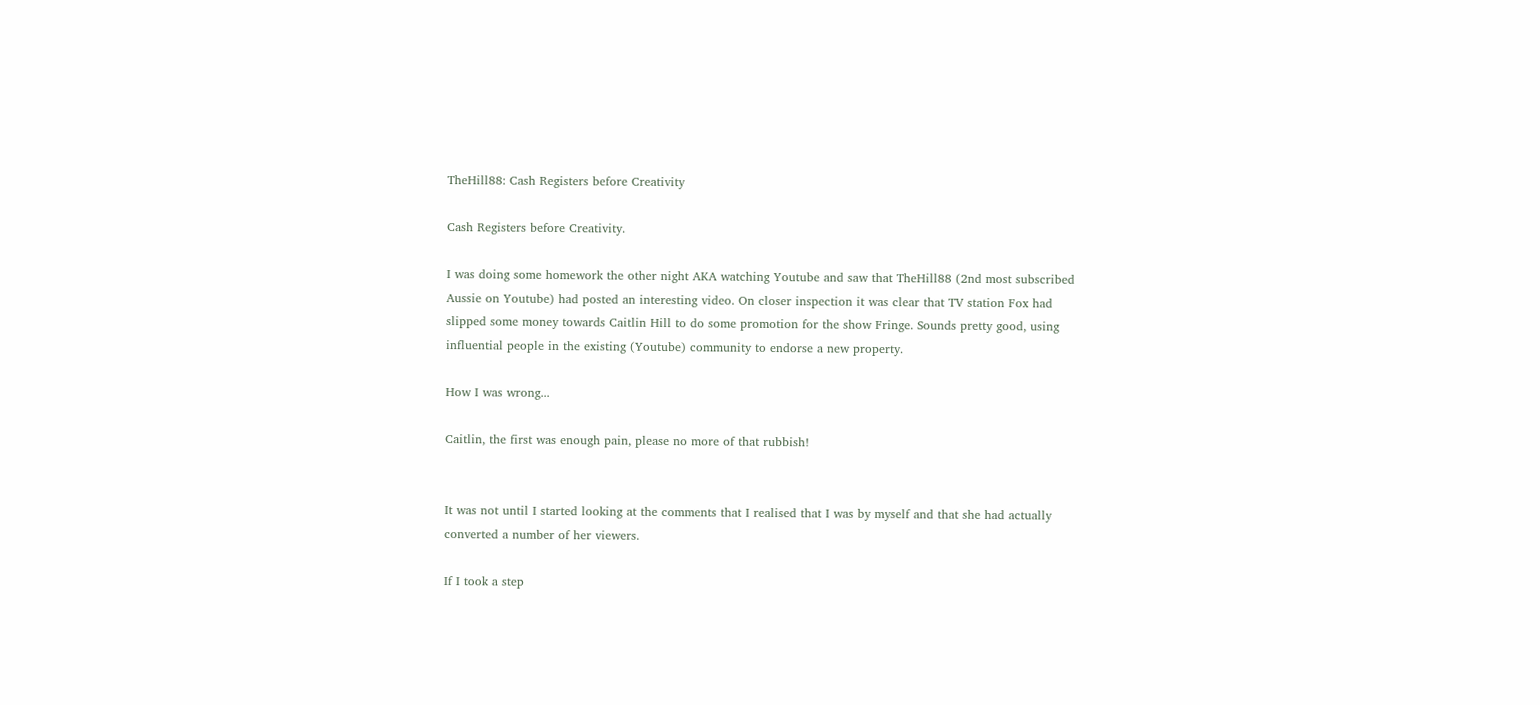TheHill88: Cash Registers before Creativity

Cash Registers before Creativity.

I was doing some homework the other night AKA watching Youtube and saw that TheHill88 (2nd most subscribed Aussie on Youtube) had posted an interesting video. On closer inspection it was clear that TV station Fox had slipped some money towards Caitlin Hill to do some promotion for the show Fringe. Sounds pretty good, using influential people in the existing (Youtube) community to endorse a new property.

How I was wrong...

Caitlin, the first was enough pain, please no more of that rubbish!


It was not until I started looking at the comments that I realised that I was by myself and that she had actually converted a number of her viewers.

If I took a step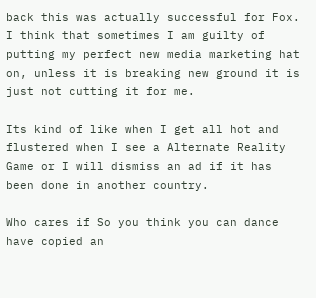back this was actually successful for Fox. I think that sometimes I am guilty of putting my perfect new media marketing hat on, unless it is breaking new ground it is just not cutting it for me.

Its kind of like when I get all hot and flustered when I see a Alternate Reality Game or I will dismiss an ad if it has been done in another country.

Who cares if So you think you can dance have copied an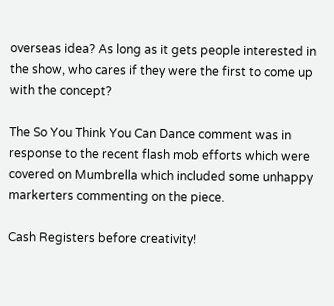overseas idea? As long as it gets people interested in the show, who cares if they were the first to come up with the concept?

The So You Think You Can Dance comment was in response to the recent flash mob efforts which were covered on Mumbrella which included some unhappy markerters commenting on the piece.

Cash Registers before creativity!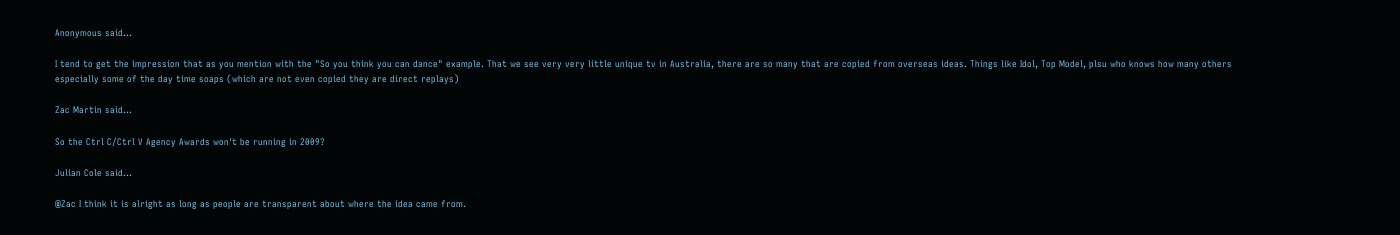Anonymous said...

I tend to get the impression that as you mention with the "So you think you can dance" example. That we see very very little unique tv in Australia, there are so many that are copied from overseas ideas. Things like Idol, Top Model, plsu who knows how many others especially some of the day time soaps (which are not even copied they are direct replays)

Zac Martin said...

So the Ctrl C/Ctrl V Agency Awards won't be running in 2009?

Julian Cole said...

@Zac I think it is alright as long as people are transparent about where the idea came from.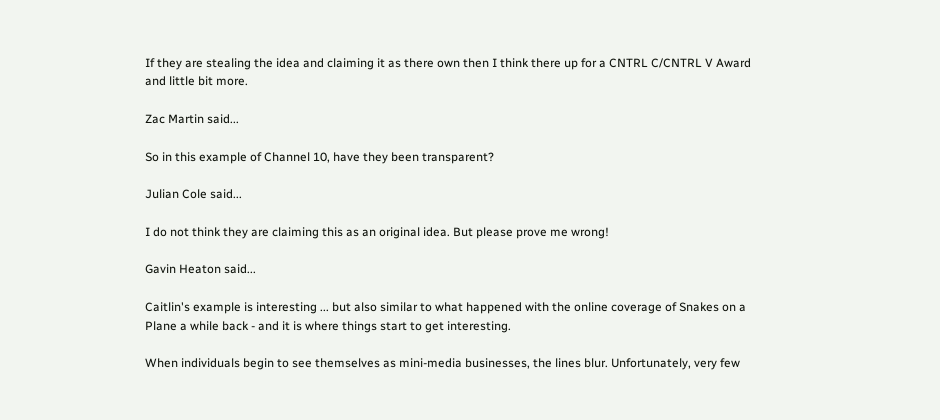If they are stealing the idea and claiming it as there own then I think there up for a CNTRL C/CNTRL V Award and little bit more.

Zac Martin said...

So in this example of Channel 10, have they been transparent?

Julian Cole said...

I do not think they are claiming this as an original idea. But please prove me wrong!

Gavin Heaton said...

Caitlin's example is interesting ... but also similar to what happened with the online coverage of Snakes on a Plane a while back - and it is where things start to get interesting.

When individuals begin to see themselves as mini-media businesses, the lines blur. Unfortunately, very few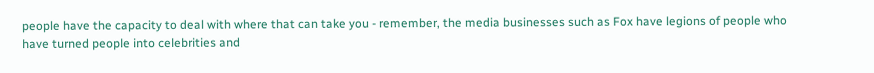people have the capacity to deal with where that can take you - remember, the media businesses such as Fox have legions of people who have turned people into celebrities and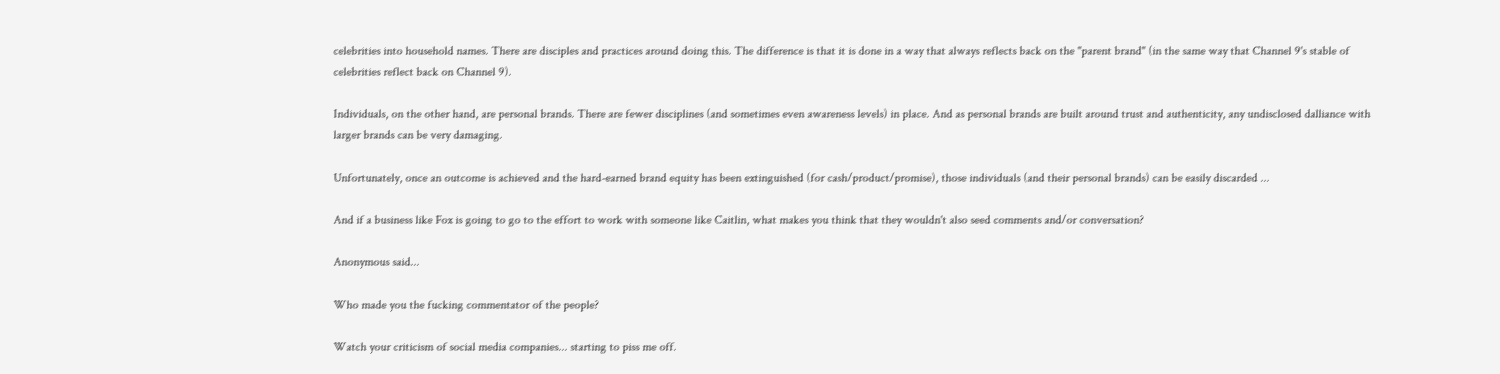celebrities into household names. There are disciples and practices around doing this. The difference is that it is done in a way that always reflects back on the "parent brand" (in the same way that Channel 9's stable of celebrities reflect back on Channel 9).

Individuals, on the other hand, are personal brands. There are fewer disciplines (and sometimes even awareness levels) in place. And as personal brands are built around trust and authenticity, any undisclosed dalliance with larger brands can be very damaging.

Unfortunately, once an outcome is achieved and the hard-earned brand equity has been extinguished (for cash/product/promise), those individuals (and their personal brands) can be easily discarded ...

And if a business like Fox is going to go to the effort to work with someone like Caitlin, what makes you think that they wouldn't also seed comments and/or conversation?

Anonymous said...

Who made you the fucking commentator of the people?

Watch your criticism of social media companies... starting to piss me off.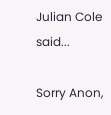Julian Cole said...

Sorry Anon,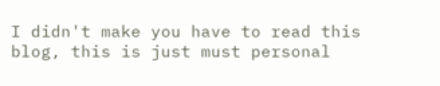I didn't make you have to read this blog, this is just must personal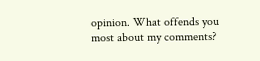opinion. What offends you most about my comments?